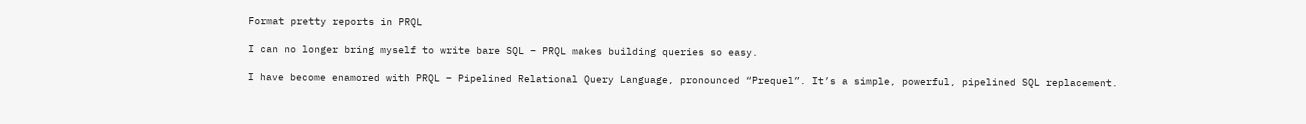Format pretty reports in PRQL

I can no longer bring myself to write bare SQL – PRQL makes building queries so easy.

I have become enamored with PRQL – Pipelined Relational Query Language, pronounced “Prequel”. It’s a simple, powerful, pipelined SQL replacement.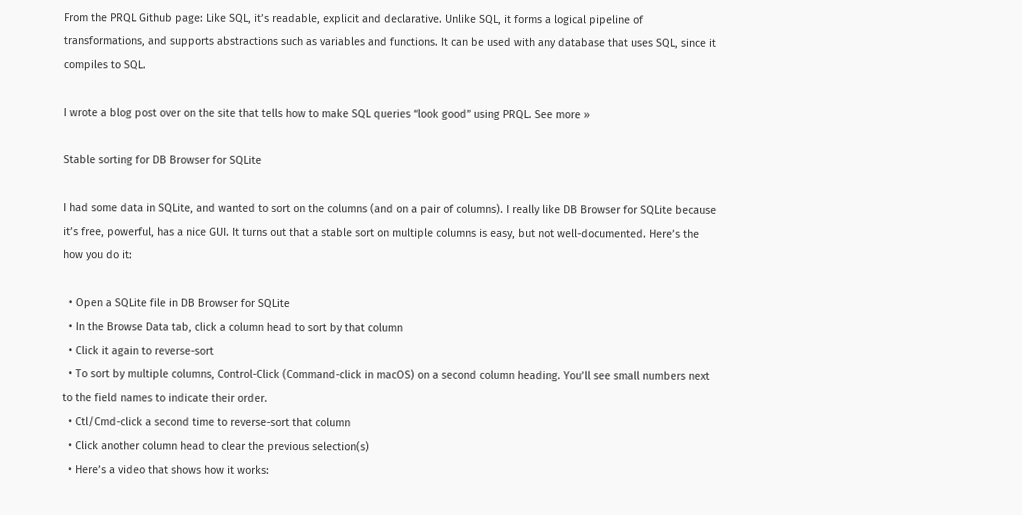From the PRQL Github page: Like SQL, it’s readable, explicit and declarative. Unlike SQL, it forms a logical pipeline of transformations, and supports abstractions such as variables and functions. It can be used with any database that uses SQL, since it compiles to SQL.

I wrote a blog post over on the site that tells how to make SQL queries “look good” using PRQL. See more »

Stable sorting for DB Browser for SQLite

I had some data in SQLite, and wanted to sort on the columns (and on a pair of columns). I really like DB Browser for SQLite because it’s free, powerful, has a nice GUI. It turns out that a stable sort on multiple columns is easy, but not well-documented. Here’s the how you do it:

  • Open a SQLite file in DB Browser for SQLite
  • In the Browse Data tab, click a column head to sort by that column
  • Click it again to reverse-sort
  • To sort by multiple columns, Control-Click (Command-click in macOS) on a second column heading. You’ll see small numbers next to the field names to indicate their order.
  • Ctl/Cmd-click a second time to reverse-sort that column
  • Click another column head to clear the previous selection(s)
  • Here’s a video that shows how it works: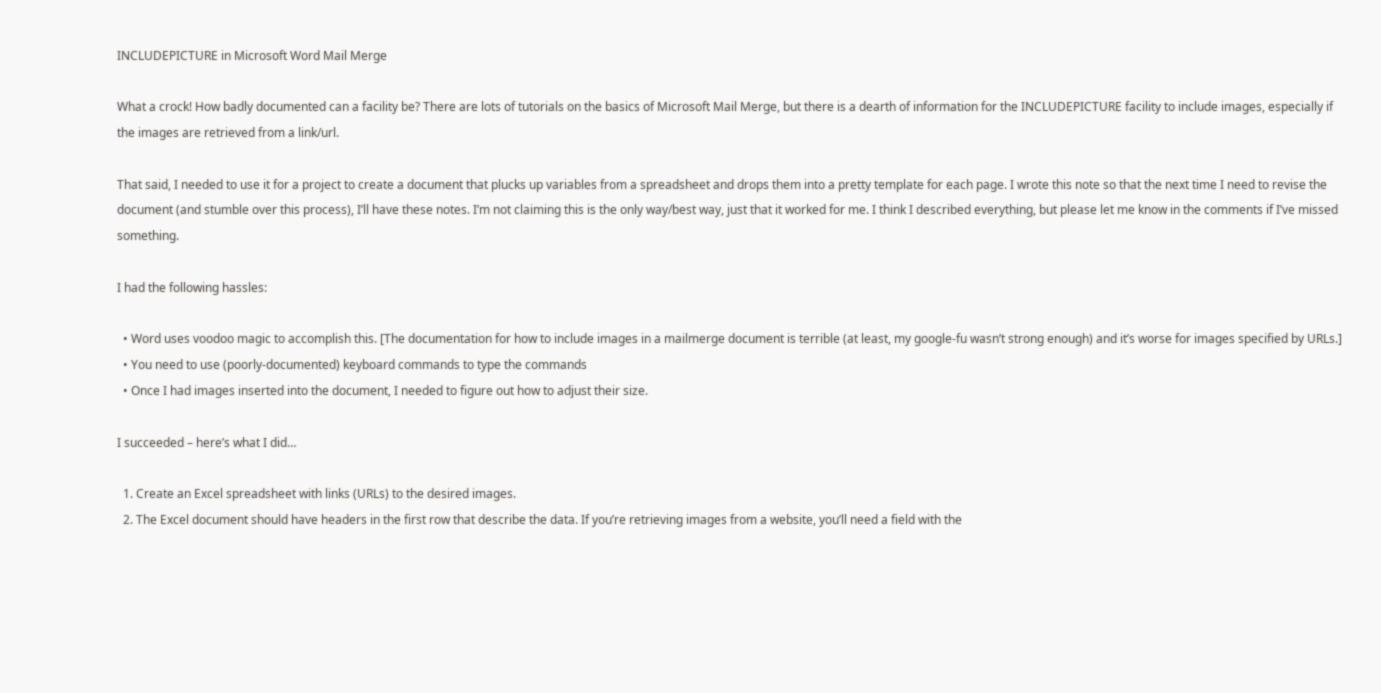INCLUDEPICTURE in Microsoft Word Mail Merge

What a crock! How badly documented can a facility be? There are lots of tutorials on the basics of Microsoft Mail Merge, but there is a dearth of information for the INCLUDEPICTURE facility to include images, especially if the images are retrieved from a link/url.

That said, I needed to use it for a project to create a document that plucks up variables from a spreadsheet and drops them into a pretty template for each page. I wrote this note so that the next time I need to revise the document (and stumble over this process), I’ll have these notes. I’m not claiming this is the only way/best way, just that it worked for me. I think I described everything, but please let me know in the comments if I’ve missed something.

I had the following hassles:

  • Word uses voodoo magic to accomplish this. [The documentation for how to include images in a mailmerge document is terrible (at least, my google-fu wasn’t strong enough) and it’s worse for images specified by URLs.]
  • You need to use (poorly-documented) keyboard commands to type the commands
  • Once I had images inserted into the document, I needed to figure out how to adjust their size.

I succeeded – here’s what I did…

  1. Create an Excel spreadsheet with links (URLs) to the desired images.
  2. The Excel document should have headers in the first row that describe the data. If you’re retrieving images from a website, you’ll need a field with the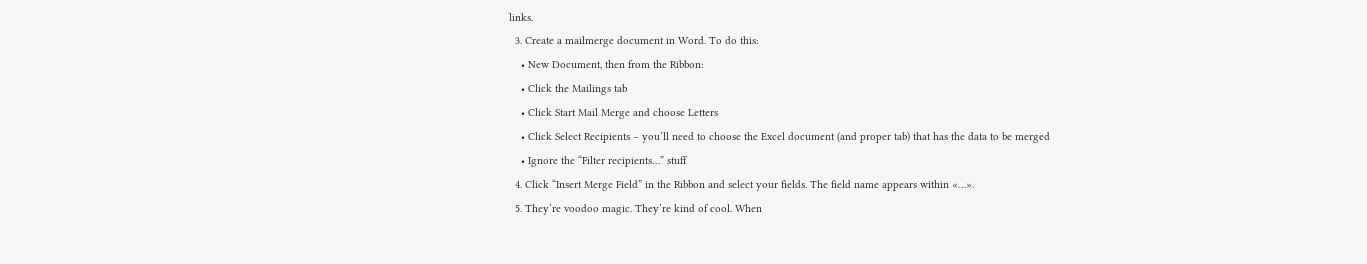links.
  3. Create a mailmerge document in Word. To do this:
    • New Document, then from the Ribbon:
    • Click the Mailings tab
    • Click Start Mail Merge and choose Letters
    • Click Select Recipients – you’ll need to choose the Excel document (and proper tab) that has the data to be merged
    • Ignore the “Filter recipients…” stuff
  4. Click “Insert Merge Field” in the Ribbon and select your fields. The field name appears within «…».
  5. They’re voodoo magic. They’re kind of cool. When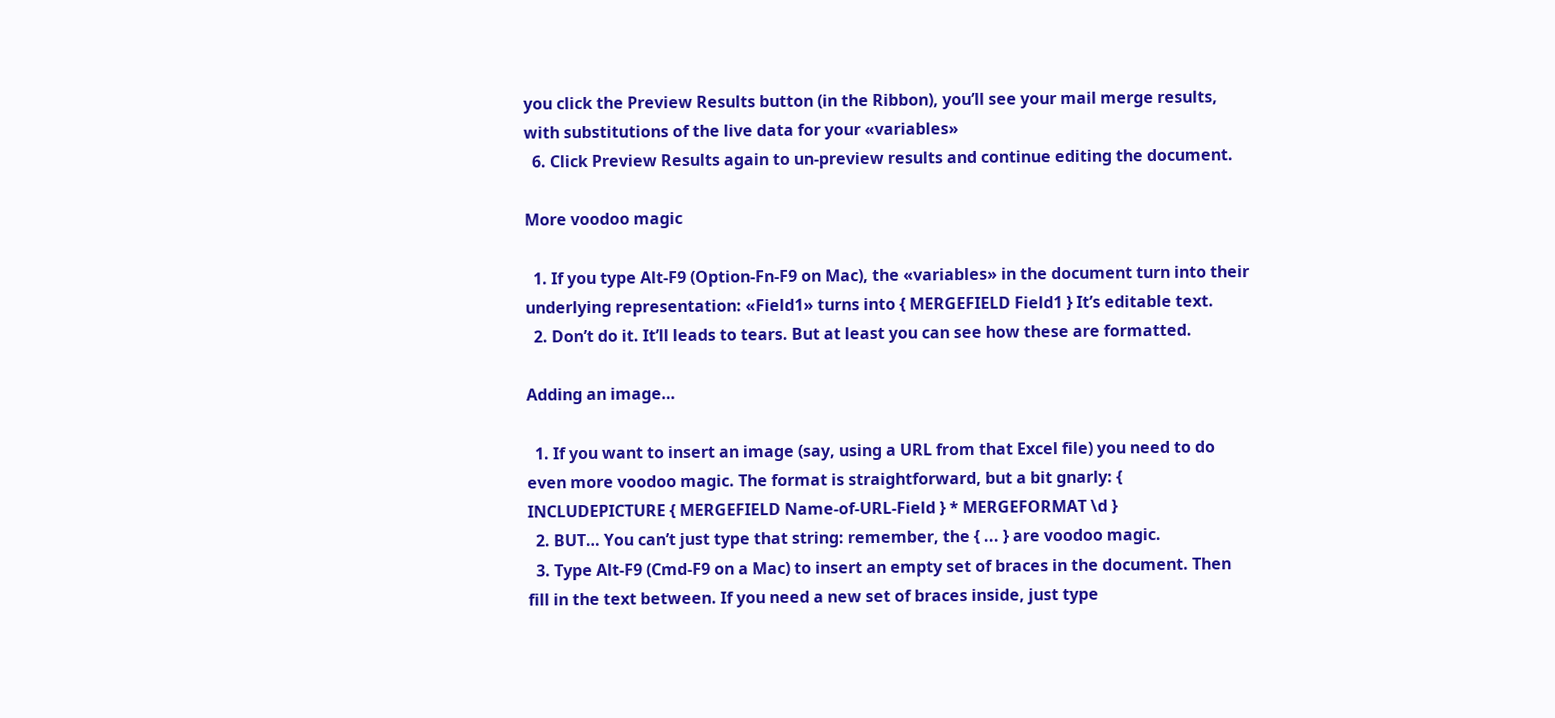you click the Preview Results button (in the Ribbon), you’ll see your mail merge results, with substitutions of the live data for your «variables»
  6. Click Preview Results again to un-preview results and continue editing the document.

More voodoo magic

  1. If you type Alt-F9 (Option-Fn-F9 on Mac), the «variables» in the document turn into their underlying representation: «Field1» turns into { MERGEFIELD Field1 } It’s editable text.
  2. Don’t do it. It’ll leads to tears. But at least you can see how these are formatted.

Adding an image…

  1. If you want to insert an image (say, using a URL from that Excel file) you need to do even more voodoo magic. The format is straightforward, but a bit gnarly: { INCLUDEPICTURE { MERGEFIELD Name-of-URL-Field } * MERGEFORMAT \d }
  2. BUT… You can’t just type that string: remember, the { ... } are voodoo magic.
  3. Type Alt-F9 (Cmd-F9 on a Mac) to insert an empty set of braces in the document. Then fill in the text between. If you need a new set of braces inside, just type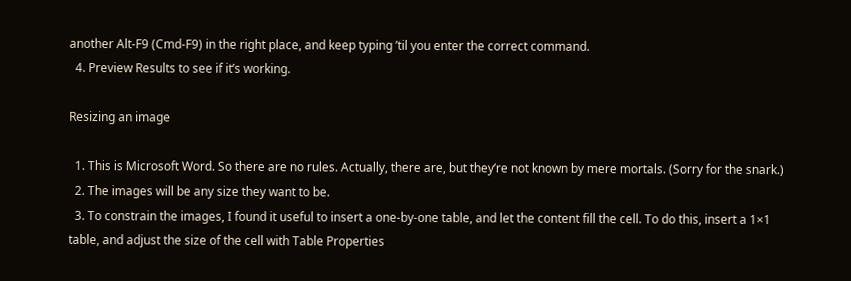another Alt-F9 (Cmd-F9) in the right place, and keep typing ’til you enter the correct command.
  4. Preview Results to see if it’s working.

Resizing an image

  1. This is Microsoft Word. So there are no rules. Actually, there are, but they’re not known by mere mortals. (Sorry for the snark.)
  2. The images will be any size they want to be.
  3. To constrain the images, I found it useful to insert a one-by-one table, and let the content fill the cell. To do this, insert a 1×1 table, and adjust the size of the cell with Table Properties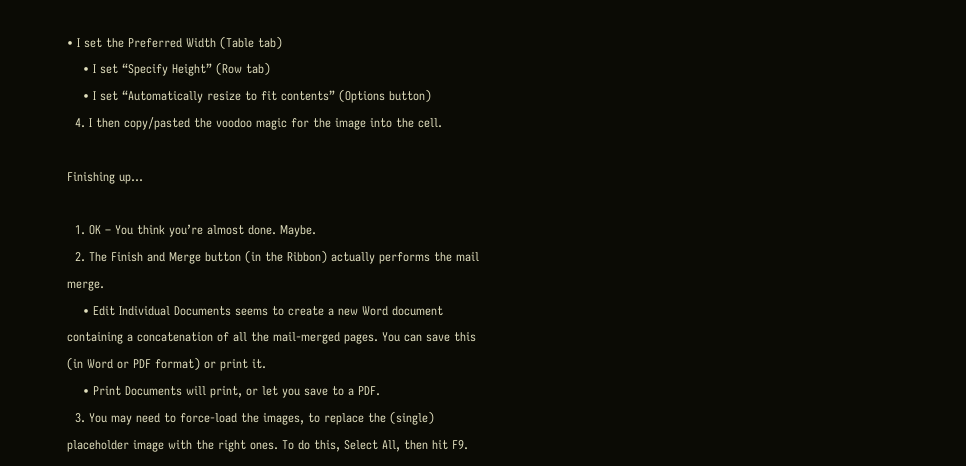• I set the Preferred Width (Table tab)
    • I set “Specify Height” (Row tab)
    • I set “Automatically resize to fit contents” (Options button)
  4. I then copy/pasted the voodoo magic for the image into the cell.

Finishing up…

  1. OK – You think you’re almost done. Maybe.
  2. The Finish and Merge button (in the Ribbon) actually performs the mail merge.
    • Edit Individual Documents seems to create a new Word document containing a concatenation of all the mail-merged pages. You can save this (in Word or PDF format) or print it.
    • Print Documents will print, or let you save to a PDF.
  3. You may need to force-load the images, to replace the (single) placeholder image with the right ones. To do this, Select All, then hit F9.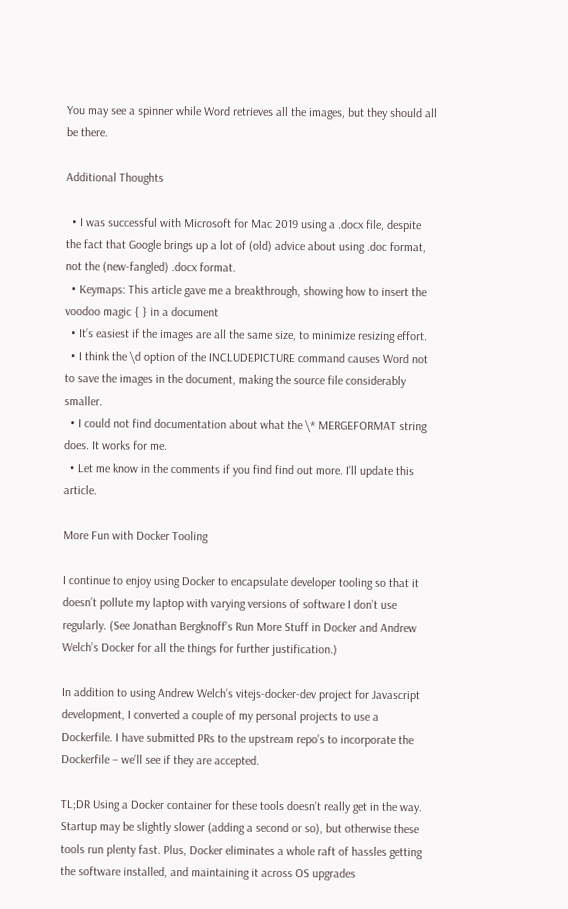You may see a spinner while Word retrieves all the images, but they should all be there.

Additional Thoughts

  • I was successful with Microsoft for Mac 2019 using a .docx file, despite the fact that Google brings up a lot of (old) advice about using .doc format, not the (new-fangled) .docx format.
  • Keymaps: This article gave me a breakthrough, showing how to insert the voodoo magic { } in a document
  • It’s easiest if the images are all the same size, to minimize resizing effort.
  • I think the \d option of the INCLUDEPICTURE command causes Word not to save the images in the document, making the source file considerably smaller.
  • I could not find documentation about what the \* MERGEFORMAT string does. It works for me.
  • Let me know in the comments if you find find out more. I’ll update this article.

More Fun with Docker Tooling

I continue to enjoy using Docker to encapsulate developer tooling so that it doesn’t pollute my laptop with varying versions of software I don’t use regularly. (See Jonathan Bergknoff’s Run More Stuff in Docker and Andrew Welch’s Docker for all the things for further justification.)

In addition to using Andrew Welch’s vitejs-docker-dev project for Javascript development, I converted a couple of my personal projects to use a Dockerfile. I have submitted PRs to the upstream repo’s to incorporate the Dockerfile – we’ll see if they are accepted.

TL;DR Using a Docker container for these tools doesn’t really get in the way. Startup may be slightly slower (adding a second or so), but otherwise these tools run plenty fast. Plus, Docker eliminates a whole raft of hassles getting the software installed, and maintaining it across OS upgrades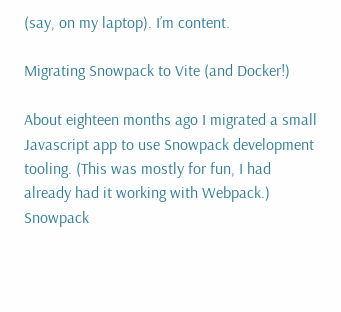(say, on my laptop). I’m content.

Migrating Snowpack to Vite (and Docker!)

About eighteen months ago I migrated a small Javascript app to use Snowpack development tooling. (This was mostly for fun, I had already had it working with Webpack.) Snowpack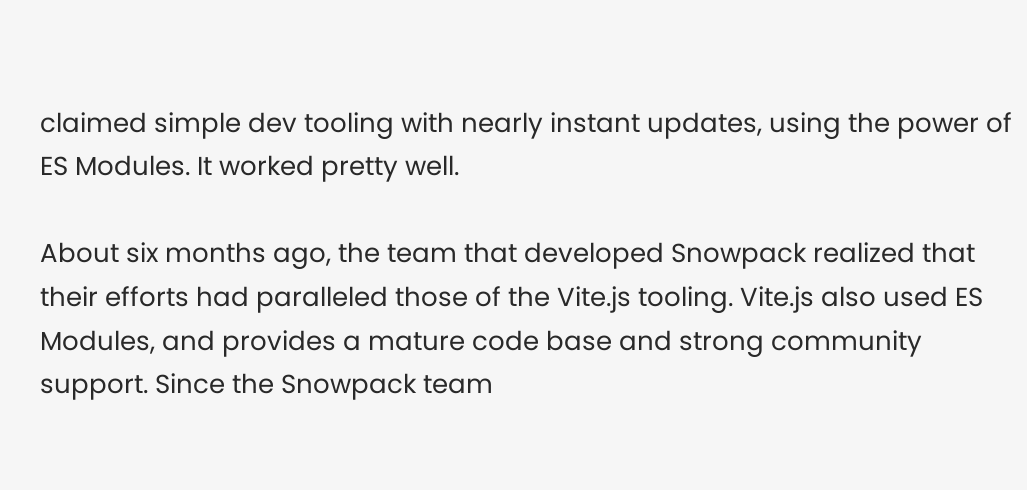claimed simple dev tooling with nearly instant updates, using the power of ES Modules. It worked pretty well.

About six months ago, the team that developed Snowpack realized that their efforts had paralleled those of the Vite.js tooling. Vite.js also used ES Modules, and provides a mature code base and strong community support. Since the Snowpack team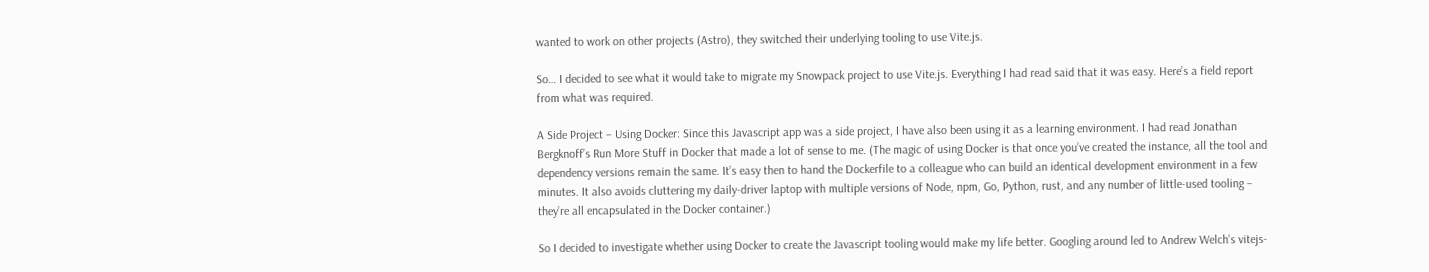wanted to work on other projects (Astro), they switched their underlying tooling to use Vite.js.

So… I decided to see what it would take to migrate my Snowpack project to use Vite.js. Everything I had read said that it was easy. Here’s a field report from what was required.

A Side Project – Using Docker: Since this Javascript app was a side project, I have also been using it as a learning environment. I had read Jonathan Bergknoff’s Run More Stuff in Docker that made a lot of sense to me. (The magic of using Docker is that once you’ve created the instance, all the tool and dependency versions remain the same. It’s easy then to hand the Dockerfile to a colleague who can build an identical development environment in a few minutes. It also avoids cluttering my daily-driver laptop with multiple versions of Node, npm, Go, Python, rust, and any number of little-used tooling – they’re all encapsulated in the Docker container.)

So I decided to investigate whether using Docker to create the Javascript tooling would make my life better. Googling around led to Andrew Welch’s vitejs-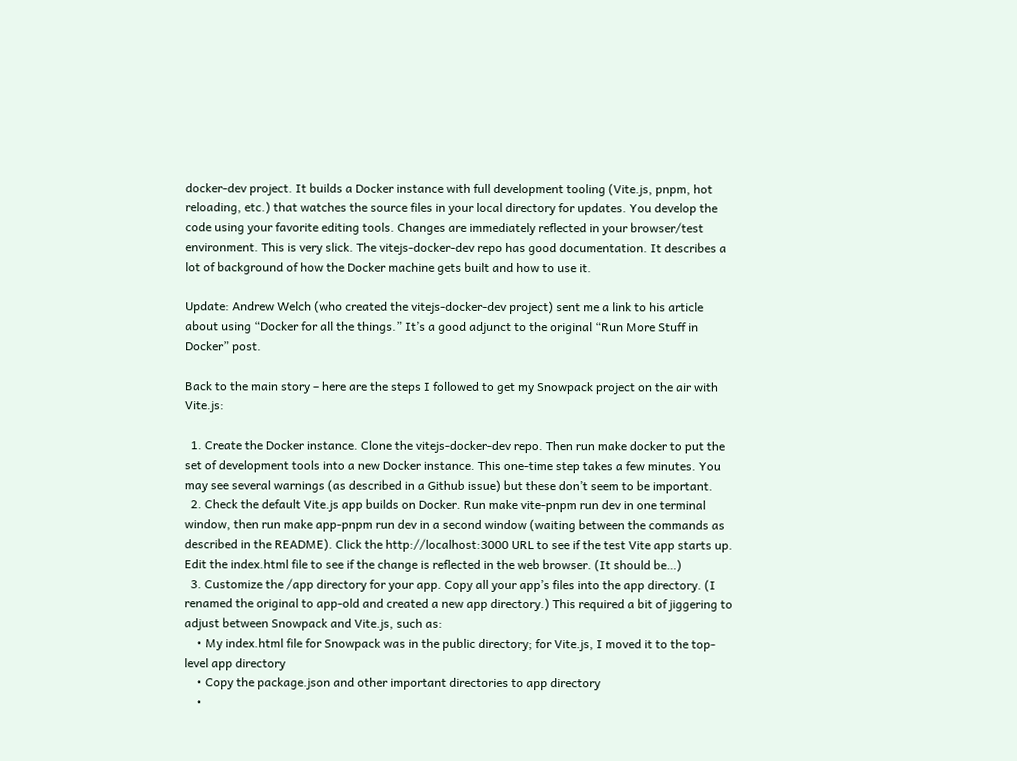docker-dev project. It builds a Docker instance with full development tooling (Vite.js, pnpm, hot reloading, etc.) that watches the source files in your local directory for updates. You develop the code using your favorite editing tools. Changes are immediately reflected in your browser/test environment. This is very slick. The vitejs-docker-dev repo has good documentation. It describes a lot of background of how the Docker machine gets built and how to use it.

Update: Andrew Welch (who created the vitejs-docker-dev project) sent me a link to his article about using “Docker for all the things.” It’s a good adjunct to the original “Run More Stuff in Docker” post.

Back to the main story – here are the steps I followed to get my Snowpack project on the air with Vite.js:

  1. Create the Docker instance. Clone the vitejs-docker-dev repo. Then run make docker to put the set of development tools into a new Docker instance. This one-time step takes a few minutes. You may see several warnings (as described in a Github issue) but these don’t seem to be important.
  2. Check the default Vite.js app builds on Docker. Run make vite-pnpm run dev in one terminal window, then run make app-pnpm run dev in a second window (waiting between the commands as described in the README). Click the http://localhost:3000 URL to see if the test Vite app starts up. Edit the index.html file to see if the change is reflected in the web browser. (It should be…)
  3. Customize the /app directory for your app. Copy all your app’s files into the app directory. (I renamed the original to app-old and created a new app directory.) This required a bit of jiggering to adjust between Snowpack and Vite.js, such as:
    • My index.html file for Snowpack was in the public directory; for Vite.js, I moved it to the top-level app directory
    • Copy the package.json and other important directories to app directory
    •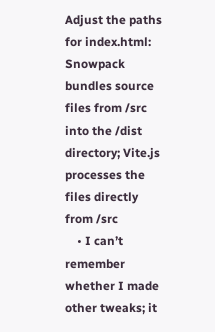Adjust the paths for index.html: Snowpack bundles source files from /src into the /dist directory; Vite.js processes the files directly from /src
    • I can’t remember whether I made other tweaks; it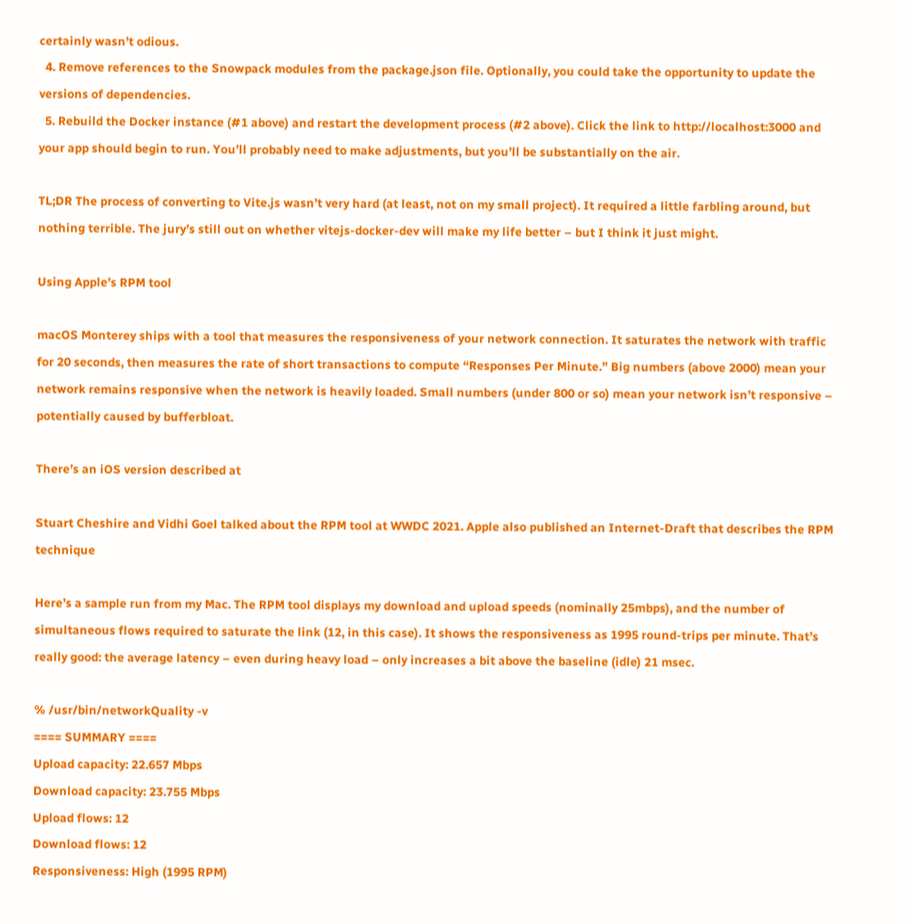certainly wasn’t odious.
  4. Remove references to the Snowpack modules from the package.json file. Optionally, you could take the opportunity to update the versions of dependencies.
  5. Rebuild the Docker instance (#1 above) and restart the development process (#2 above). Click the link to http://localhost:3000 and your app should begin to run. You’ll probably need to make adjustments, but you’ll be substantially on the air.

TL;DR The process of converting to Vite.js wasn’t very hard (at least, not on my small project). It required a little farbling around, but nothing terrible. The jury’s still out on whether vitejs-docker-dev will make my life better – but I think it just might.

Using Apple’s RPM tool

macOS Monterey ships with a tool that measures the responsiveness of your network connection. It saturates the network with traffic for 20 seconds, then measures the rate of short transactions to compute “Responses Per Minute.” Big numbers (above 2000) mean your network remains responsive when the network is heavily loaded. Small numbers (under 800 or so) mean your network isn’t responsive – potentially caused by bufferbloat.

There’s an iOS version described at

Stuart Cheshire and Vidhi Goel talked about the RPM tool at WWDC 2021. Apple also published an Internet-Draft that describes the RPM technique

Here’s a sample run from my Mac. The RPM tool displays my download and upload speeds (nominally 25mbps), and the number of simultaneous flows required to saturate the link (12, in this case). It shows the responsiveness as 1995 round-trips per minute. That’s really good: the average latency – even during heavy load – only increases a bit above the baseline (idle) 21 msec.

% /usr/bin/networkQuality -v
==== SUMMARY ====
Upload capacity: 22.657 Mbps
Download capacity: 23.755 Mbps
Upload flows: 12
Download flows: 12
Responsiveness: High (1995 RPM)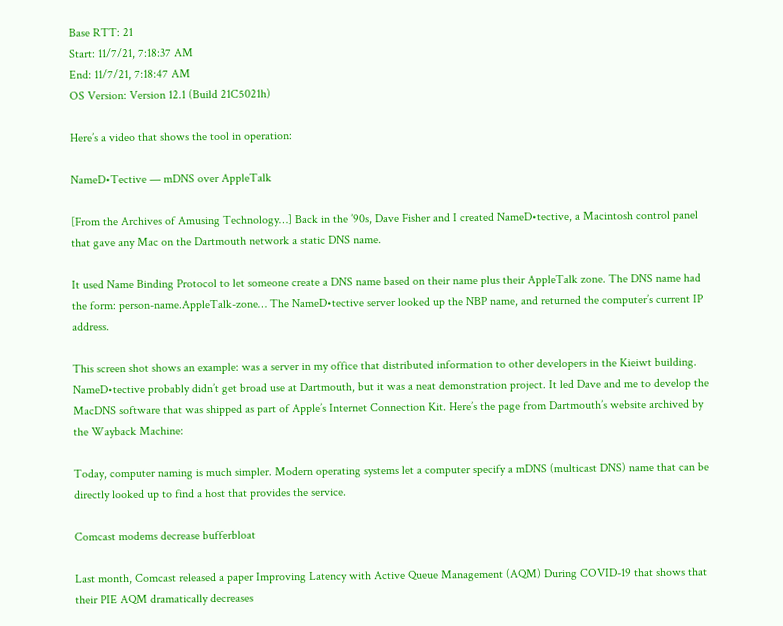Base RTT: 21
Start: 11/7/21, 7:18:37 AM
End: 11/7/21, 7:18:47 AM
OS Version: Version 12.1 (Build 21C5021h)

Here’s a video that shows the tool in operation:

NameD•Tective — mDNS over AppleTalk

[From the Archives of Amusing Technology…] Back in the ’90s, Dave Fisher and I created NameD•tective, a Macintosh control panel that gave any Mac on the Dartmouth network a static DNS name.

It used Name Binding Protocol to let someone create a DNS name based on their name plus their AppleTalk zone. The DNS name had the form: person-name.AppleTalk-zone… The NameD•tective server looked up the NBP name, and returned the computer’s current IP address.

This screen shot shows an example: was a server in my office that distributed information to other developers in the Kieiwt building. NameD•tective probably didn’t get broad use at Dartmouth, but it was a neat demonstration project. It led Dave and me to develop the MacDNS software that was shipped as part of Apple’s Internet Connection Kit. Here’s the page from Dartmouth’s website archived by the Wayback Machine:

Today, computer naming is much simpler. Modern operating systems let a computer specify a mDNS (multicast DNS) name that can be directly looked up to find a host that provides the service.

Comcast modems decrease bufferbloat

Last month, Comcast released a paper Improving Latency with Active Queue Management (AQM) During COVID-19 that shows that their PIE AQM dramatically decreases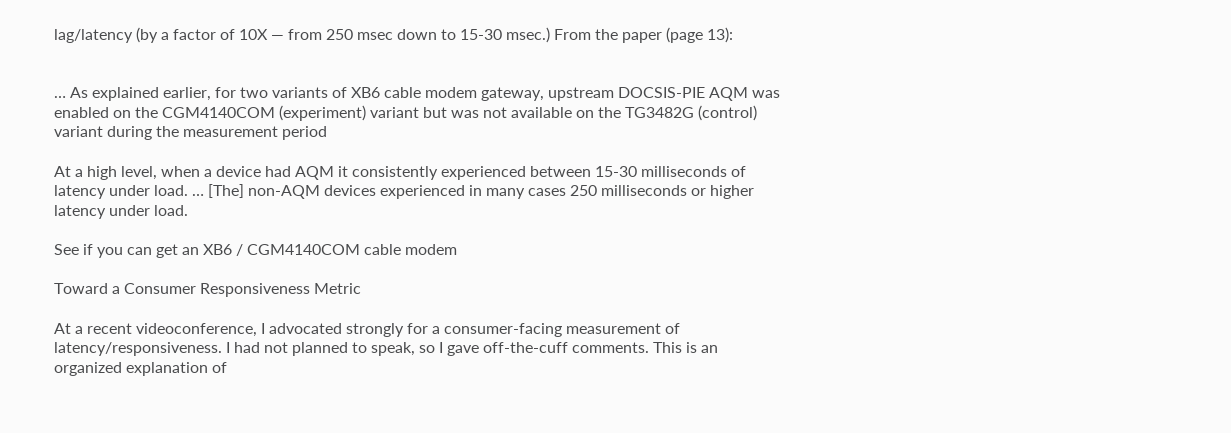lag/latency (by a factor of 10X — from 250 msec down to 15-30 msec.) From the paper (page 13):


… As explained earlier, for two variants of XB6 cable modem gateway, upstream DOCSIS-PIE AQM was enabled on the CGM4140COM (experiment) variant but was not available on the TG3482G (control) variant during the measurement period

At a high level, when a device had AQM it consistently experienced between 15-30 milliseconds of latency under load. … [The] non-AQM devices experienced in many cases 250 milliseconds or higher latency under load.

See if you can get an XB6 / CGM4140COM cable modem

Toward a Consumer Responsiveness Metric

At a recent videoconference, I advocated strongly for a consumer-facing measurement of latency/responsiveness. I had not planned to speak, so I gave off-the-cuff comments. This is an organized explanation of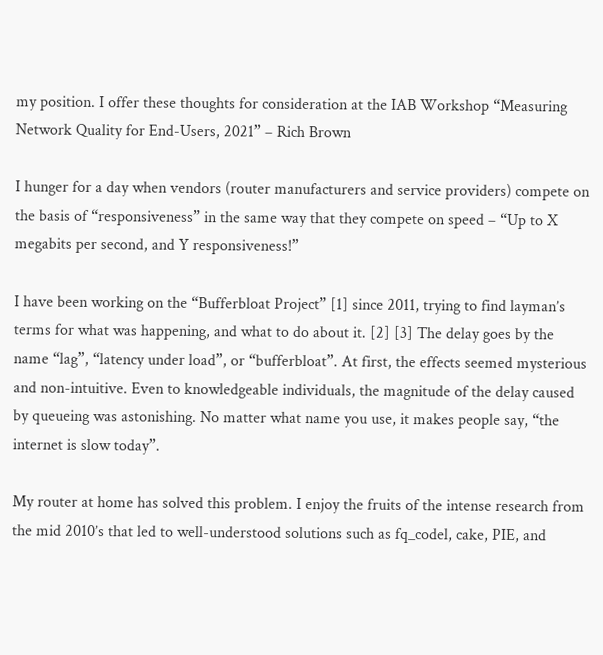my position. I offer these thoughts for consideration at the IAB Workshop “Measuring Network Quality for End-Users, 2021” – Rich Brown

I hunger for a day when vendors (router manufacturers and service providers) compete on the basis of “responsiveness” in the same way that they compete on speed – “Up to X megabits per second, and Y responsiveness!”

I have been working on the “Bufferbloat Project” [1] since 2011, trying to find layman’s terms for what was happening, and what to do about it. [2] [3] The delay goes by the name “lag”, “latency under load”, or “bufferbloat”. At first, the effects seemed mysterious and non-intuitive. Even to knowledgeable individuals, the magnitude of the delay caused by queueing was astonishing. No matter what name you use, it makes people say, “the internet is slow today”.

My router at home has solved this problem. I enjoy the fruits of the intense research from the mid 2010’s that led to well-understood solutions such as fq_codel, cake, PIE, and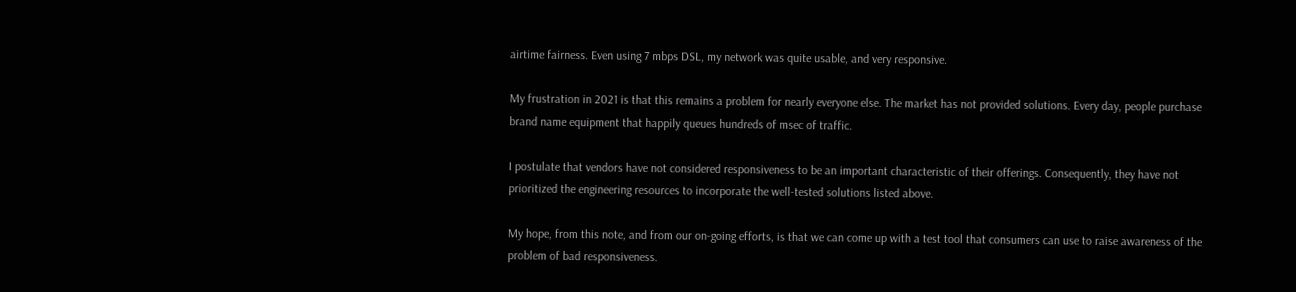airtime fairness. Even using 7 mbps DSL, my network was quite usable, and very responsive.

My frustration in 2021 is that this remains a problem for nearly everyone else. The market has not provided solutions. Every day, people purchase brand name equipment that happily queues hundreds of msec of traffic.

I postulate that vendors have not considered responsiveness to be an important characteristic of their offerings. Consequently, they have not prioritized the engineering resources to incorporate the well-tested solutions listed above.

My hope, from this note, and from our on-going efforts, is that we can come up with a test tool that consumers can use to raise awareness of the problem of bad responsiveness.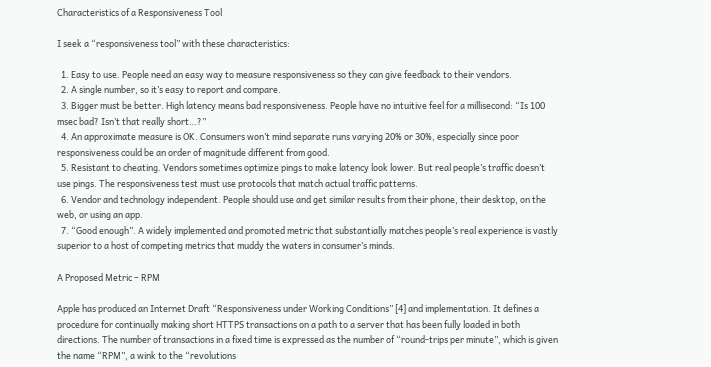Characteristics of a Responsiveness Tool

I seek a “responsiveness tool” with these characteristics:

  1. Easy to use. People need an easy way to measure responsiveness so they can give feedback to their vendors.
  2. A single number, so it’s easy to report and compare.
  3. Bigger must be better. High latency means bad responsiveness. People have no intuitive feel for a millisecond: “Is 100 msec bad? Isn’t that really short…?”
  4. An approximate measure is OK. Consumers won’t mind separate runs varying 20% or 30%, especially since poor responsiveness could be an order of magnitude different from good.
  5. Resistant to cheating. Vendors sometimes optimize pings to make latency look lower. But real people’s traffic doesn’t use pings. The responsiveness test must use protocols that match actual traffic patterns.
  6. Vendor and technology independent. People should use and get similar results from their phone, their desktop, on the web, or using an app.
  7. “Good enough”. A widely implemented and promoted metric that substantially matches people’s real experience is vastly superior to a host of competing metrics that muddy the waters in consumer’s minds.

A Proposed Metric – RPM

Apple has produced an Internet Draft “Responsiveness under Working Conditions” [4] and implementation. It defines a procedure for continually making short HTTPS transactions on a path to a server that has been fully loaded in both directions. The number of transactions in a fixed time is expressed as the number of “round-trips per minute”, which is given the name “RPM”, a wink to the “revolutions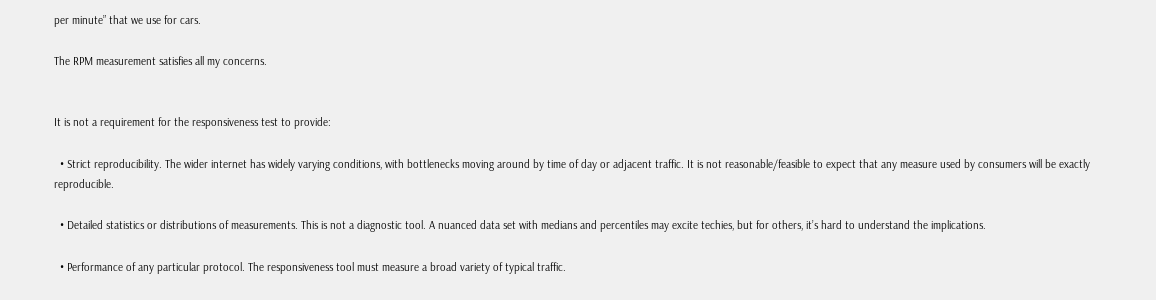per minute” that we use for cars.

The RPM measurement satisfies all my concerns.


It is not a requirement for the responsiveness test to provide:

  • Strict reproducibility. The wider internet has widely varying conditions, with bottlenecks moving around by time of day or adjacent traffic. It is not reasonable/feasible to expect that any measure used by consumers will be exactly reproducible.

  • Detailed statistics or distributions of measurements. This is not a diagnostic tool. A nuanced data set with medians and percentiles may excite techies, but for others, it’s hard to understand the implications.

  • Performance of any particular protocol. The responsiveness tool must measure a broad variety of typical traffic.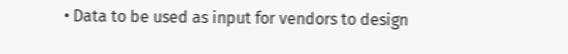• Data to be used as input for vendors to design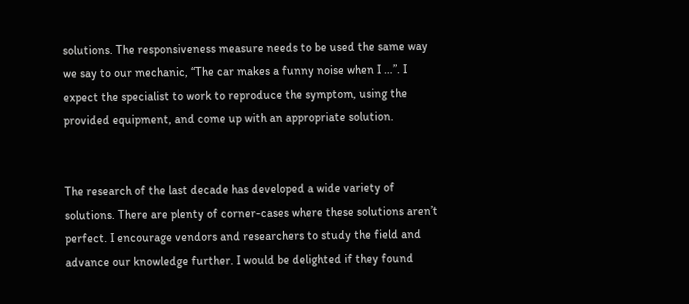solutions. The responsiveness measure needs to be used the same way we say to our mechanic, “The car makes a funny noise when I …”. I expect the specialist to work to reproduce the symptom, using the provided equipment, and come up with an appropriate solution.


The research of the last decade has developed a wide variety of solutions. There are plenty of corner-cases where these solutions aren’t perfect. I encourage vendors and researchers to study the field and advance our knowledge further. I would be delighted if they found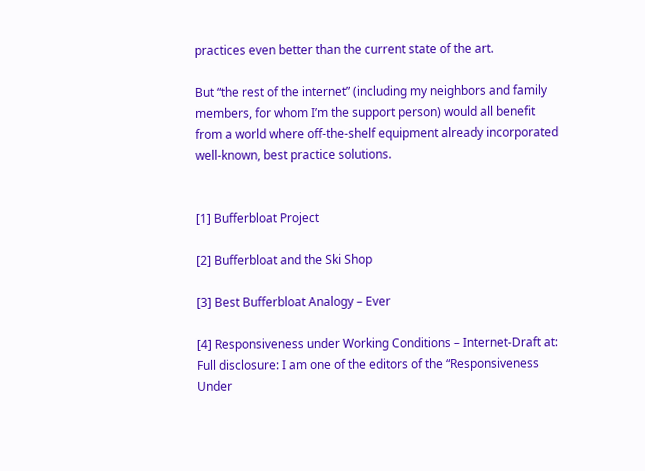practices even better than the current state of the art.

But “the rest of the internet” (including my neighbors and family members, for whom I’m the support person) would all benefit from a world where off-the-shelf equipment already incorporated well-known, best practice solutions.


[1] Bufferbloat Project

[2] Bufferbloat and the Ski Shop

[3] Best Bufferbloat Analogy – Ever

[4] Responsiveness under Working Conditions – Internet-Draft at: Full disclosure: I am one of the editors of the “Responsiveness Under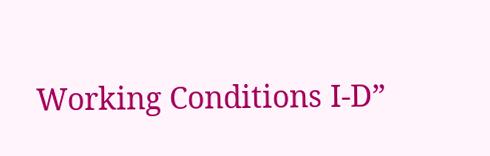Working Conditions I-D”